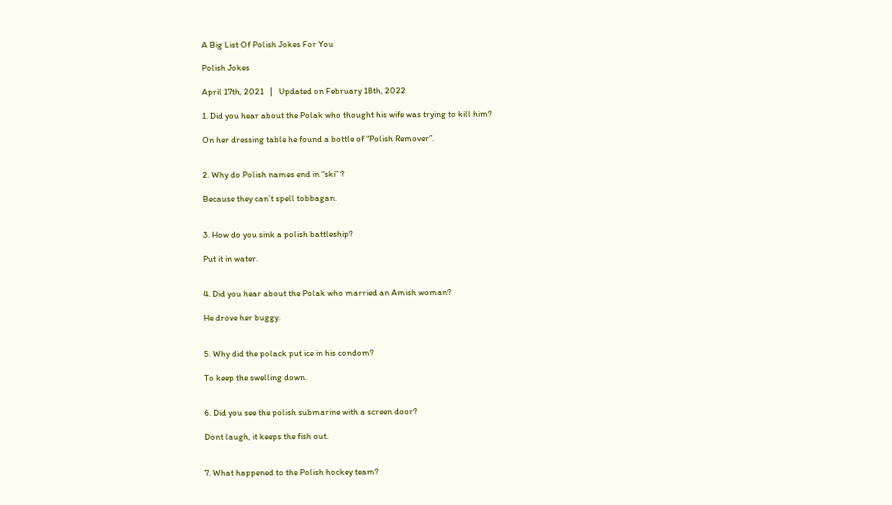A Big List Of Polish Jokes For You

Polish Jokes

April 17th, 2021   |   Updated on February 18th, 2022

1. Did you hear about the Polak who thought his wife was trying to kill him?

On her dressing table he found a bottle of “Polish Remover”.


2. Why do Polish names end in “ski” ?

Because they can’t spell tobbagan.


3. How do you sink a polish battleship?

Put it in water.


4. Did you hear about the Polak who married an Amish woman?

He drove her buggy.


5. Why did the polack put ice in his condom?

To keep the swelling down.


6. Did you see the polish submarine with a screen door?

Dont laugh, it keeps the fish out.


7. What happened to the Polish hockey team?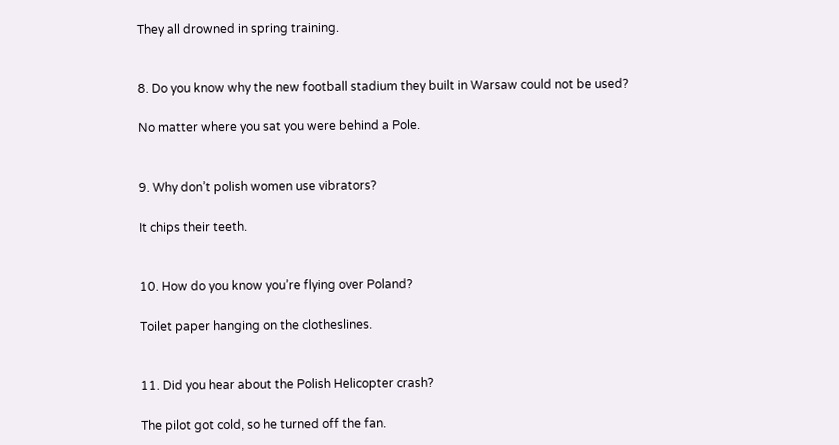They all drowned in spring training.


8. Do you know why the new football stadium they built in Warsaw could not be used?

No matter where you sat you were behind a Pole.


9. Why don’t polish women use vibrators?

It chips their teeth.


10. How do you know you’re flying over Poland?

Toilet paper hanging on the clotheslines.


11. Did you hear about the Polish Helicopter crash?

The pilot got cold, so he turned off the fan.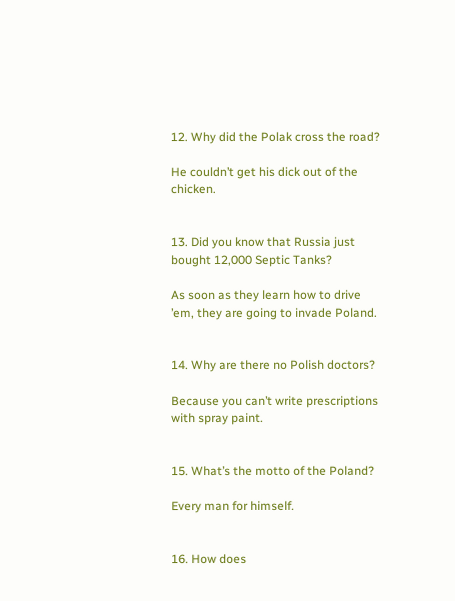12. Why did the Polak cross the road?

He couldn’t get his dick out of the chicken.


13. Did you know that Russia just bought 12,000 Septic Tanks?

As soon as they learn how to drive ’em, they are going to invade Poland.


14. Why are there no Polish doctors?

Because you can’t write prescriptions with spray paint.


15. What’s the motto of the Poland?

Every man for himself.


16. How does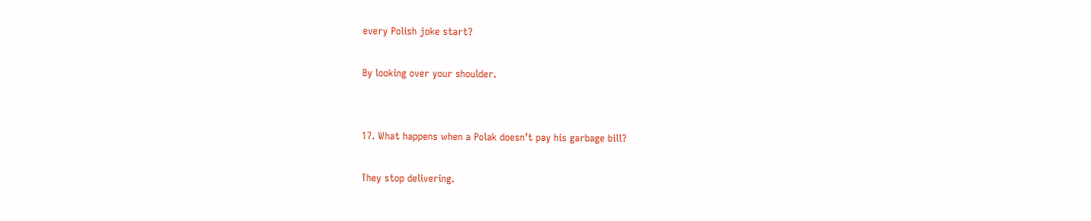every Polish joke start?

By looking over your shoulder.


17. What happens when a Polak doesn’t pay his garbage bill?

They stop delivering.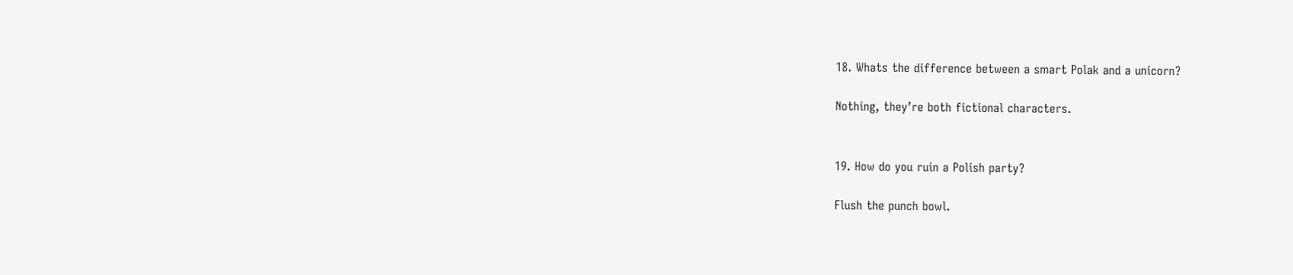18. Whats the difference between a smart Polak and a unicorn?

Nothing, they’re both fictional characters.


19. How do you ruin a Polish party?

Flush the punch bowl.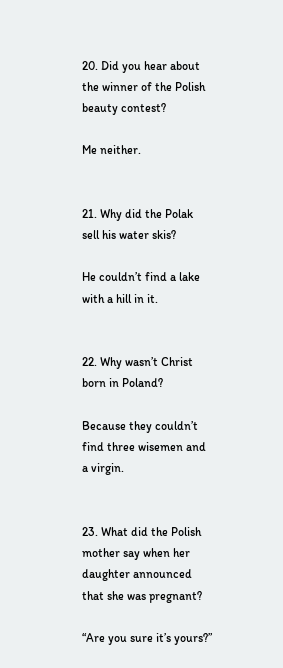20. Did you hear about the winner of the Polish beauty contest?

Me neither.


21. Why did the Polak sell his water skis?

He couldn’t find a lake with a hill in it.


22. Why wasn’t Christ born in Poland?

Because they couldn’t find three wisemen and a virgin.


23. What did the Polish mother say when her daughter announced that she was pregnant?

“Are you sure it’s yours?”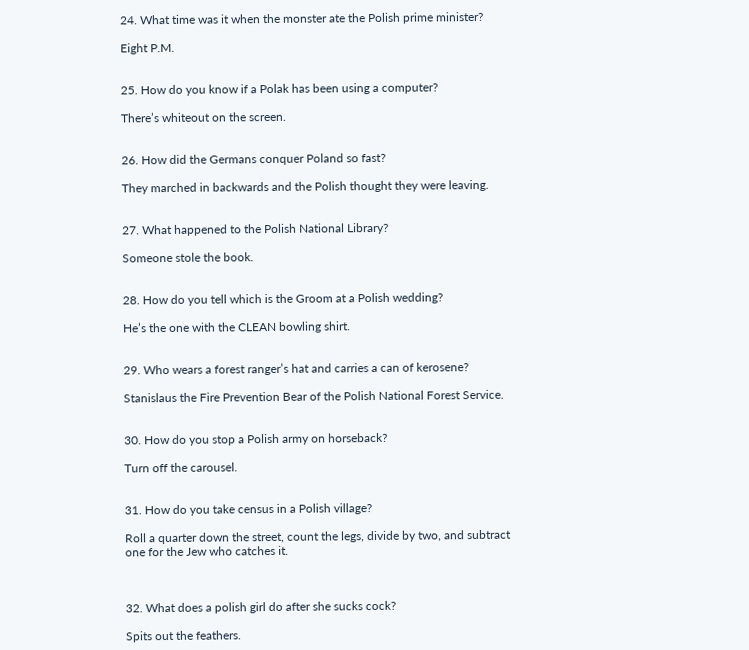24. What time was it when the monster ate the Polish prime minister?

Eight P.M.


25. How do you know if a Polak has been using a computer?

There’s whiteout on the screen.


26. How did the Germans conquer Poland so fast?

They marched in backwards and the Polish thought they were leaving.


27. What happened to the Polish National Library?

Someone stole the book.


28. How do you tell which is the Groom at a Polish wedding?

He’s the one with the CLEAN bowling shirt.


29. Who wears a forest ranger’s hat and carries a can of kerosene?

Stanislaus the Fire Prevention Bear of the Polish National Forest Service.


30. How do you stop a Polish army on horseback?

Turn off the carousel.


31. How do you take census in a Polish village?

Roll a quarter down the street, count the legs, divide by two, and subtract one for the Jew who catches it.



32. What does a polish girl do after she sucks cock?

Spits out the feathers.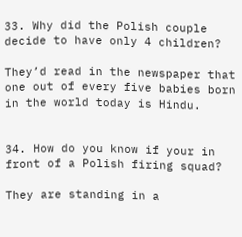33. Why did the Polish couple decide to have only 4 children?

They’d read in the newspaper that one out of every five babies born in the world today is Hindu.


34. How do you know if your in front of a Polish firing squad?

They are standing in a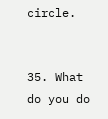circle.


35. What do you do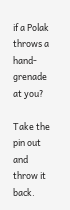if a Polak throws a hand-grenade at you?

Take the pin out and throw it back.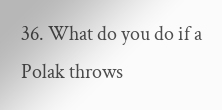36. What do you do if a Polak throws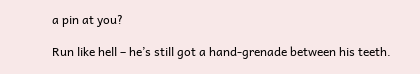a pin at you?

Run like hell – he’s still got a hand-grenade between his teeth.